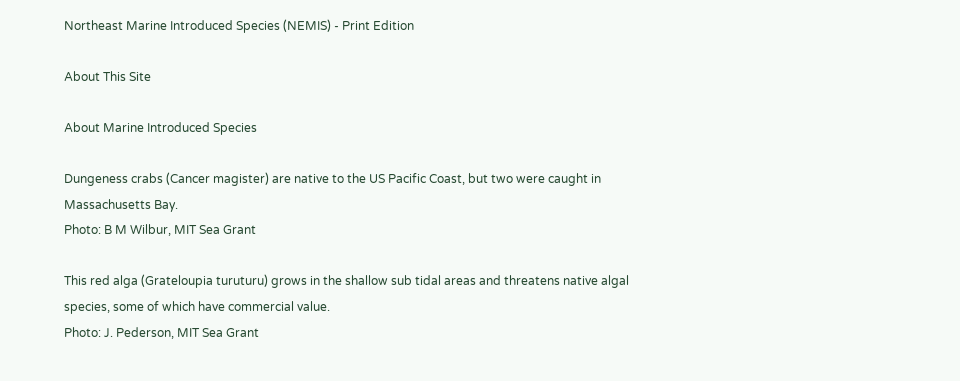Northeast Marine Introduced Species (NEMIS) - Print Edition

About This Site

About Marine Introduced Species

Dungeness crabs (Cancer magister) are native to the US Pacific Coast, but two were caught in Massachusetts Bay.
Photo: B M Wilbur, MIT Sea Grant

This red alga (Grateloupia turuturu) grows in the shallow sub tidal areas and threatens native algal species, some of which have commercial value.
Photo: J. Pederson, MIT Sea Grant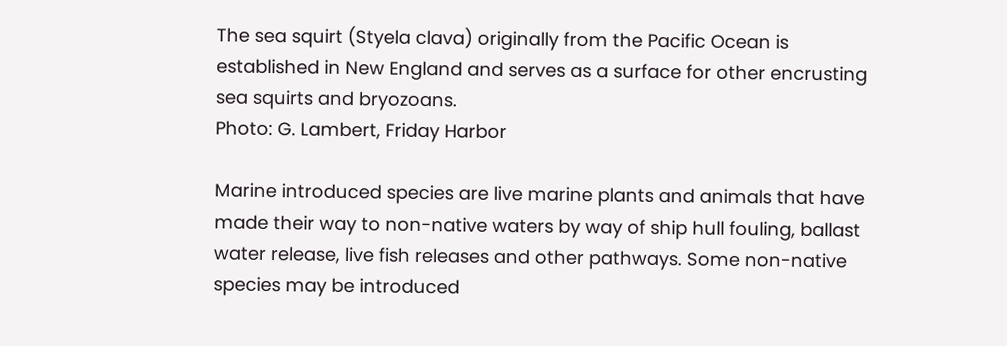The sea squirt (Styela clava) originally from the Pacific Ocean is established in New England and serves as a surface for other encrusting sea squirts and bryozoans.
Photo: G. Lambert, Friday Harbor

Marine introduced species are live marine plants and animals that have made their way to non-native waters by way of ship hull fouling, ballast water release, live fish releases and other pathways. Some non-native species may be introduced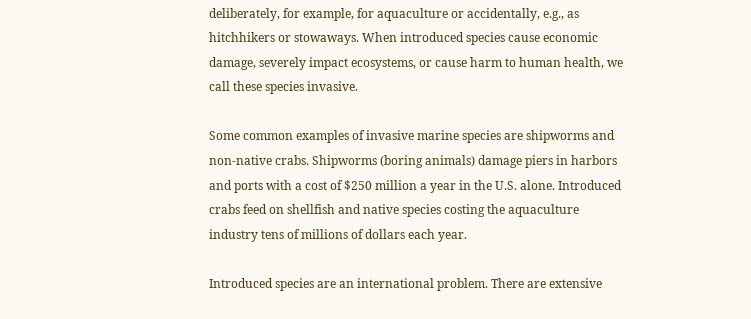deliberately, for example, for aquaculture or accidentally, e.g., as hitchhikers or stowaways. When introduced species cause economic damage, severely impact ecosystems, or cause harm to human health, we call these species invasive.

Some common examples of invasive marine species are shipworms and non-native crabs. Shipworms (boring animals) damage piers in harbors and ports with a cost of $250 million a year in the U.S. alone. Introduced crabs feed on shellfish and native species costing the aquaculture industry tens of millions of dollars each year.

Introduced species are an international problem. There are extensive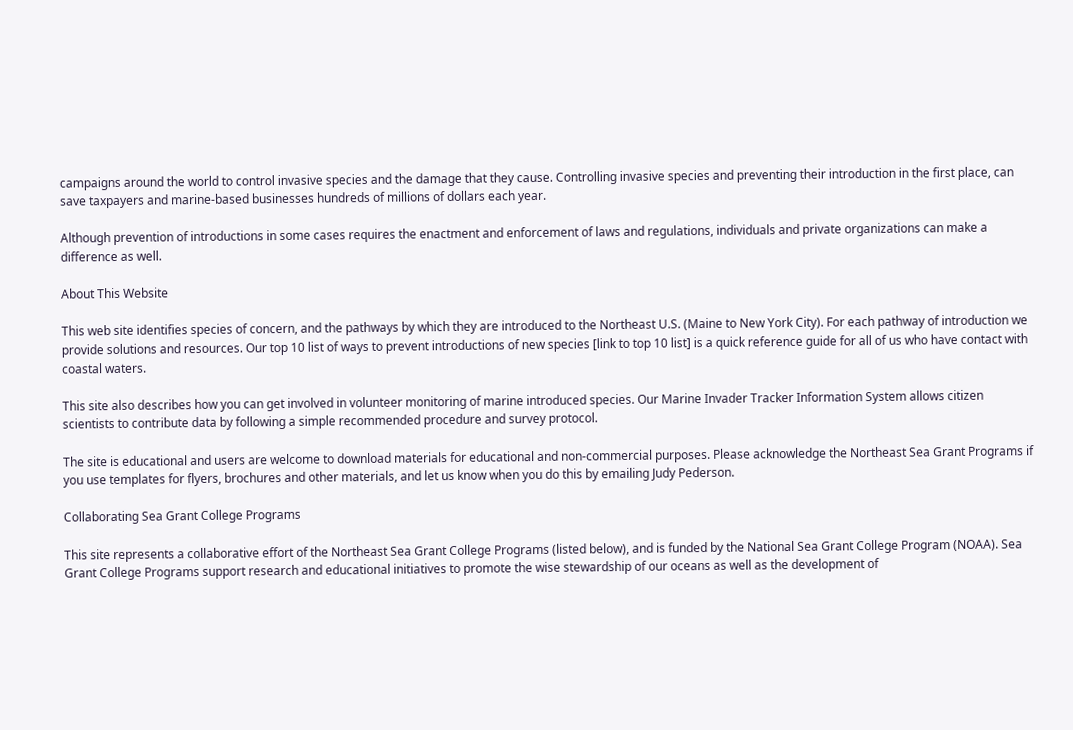campaigns around the world to control invasive species and the damage that they cause. Controlling invasive species and preventing their introduction in the first place, can save taxpayers and marine-based businesses hundreds of millions of dollars each year.

Although prevention of introductions in some cases requires the enactment and enforcement of laws and regulations, individuals and private organizations can make a difference as well.

About This Website

This web site identifies species of concern, and the pathways by which they are introduced to the Northeast U.S. (Maine to New York City). For each pathway of introduction we provide solutions and resources. Our top 10 list of ways to prevent introductions of new species [link to top 10 list] is a quick reference guide for all of us who have contact with coastal waters.

This site also describes how you can get involved in volunteer monitoring of marine introduced species. Our Marine Invader Tracker Information System allows citizen scientists to contribute data by following a simple recommended procedure and survey protocol.

The site is educational and users are welcome to download materials for educational and non-commercial purposes. Please acknowledge the Northeast Sea Grant Programs if you use templates for flyers, brochures and other materials, and let us know when you do this by emailing Judy Pederson.

Collaborating Sea Grant College Programs

This site represents a collaborative effort of the Northeast Sea Grant College Programs (listed below), and is funded by the National Sea Grant College Program (NOAA). Sea Grant College Programs support research and educational initiatives to promote the wise stewardship of our oceans as well as the development of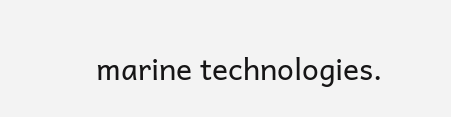marine technologies.